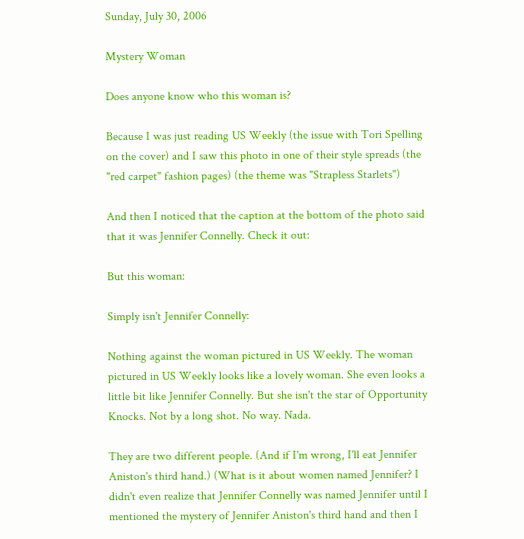Sunday, July 30, 2006

Mystery Woman

Does anyone know who this woman is?

Because I was just reading US Weekly (the issue with Tori Spelling on the cover) and I saw this photo in one of their style spreads (the "red carpet" fashion pages) (the theme was "Strapless Starlets")

And then I noticed that the caption at the bottom of the photo said that it was Jennifer Connelly. Check it out:

But this woman:

Simply isn't Jennifer Connelly:

Nothing against the woman pictured in US Weekly. The woman pictured in US Weekly looks like a lovely woman. She even looks a little bit like Jennifer Connelly. But she isn't the star of Opportunity Knocks. Not by a long shot. No way. Nada.

They are two different people. (And if I'm wrong, I'll eat Jennifer Aniston's third hand.) (What is it about women named Jennifer? I didn't even realize that Jennifer Connelly was named Jennifer until I mentioned the mystery of Jennifer Aniston's third hand and then I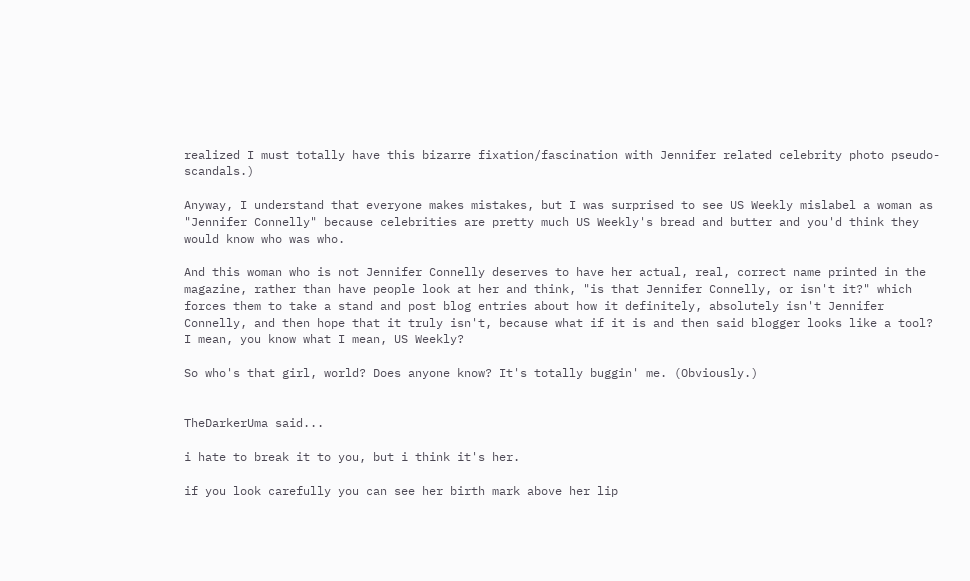realized I must totally have this bizarre fixation/fascination with Jennifer related celebrity photo pseudo-scandals.)

Anyway, I understand that everyone makes mistakes, but I was surprised to see US Weekly mislabel a woman as "Jennifer Connelly" because celebrities are pretty much US Weekly's bread and butter and you'd think they would know who was who.

And this woman who is not Jennifer Connelly deserves to have her actual, real, correct name printed in the magazine, rather than have people look at her and think, "is that Jennifer Connelly, or isn't it?" which forces them to take a stand and post blog entries about how it definitely, absolutely isn't Jennifer Connelly, and then hope that it truly isn't, because what if it is and then said blogger looks like a tool? I mean, you know what I mean, US Weekly?

So who's that girl, world? Does anyone know? It's totally buggin' me. (Obviously.)


TheDarkerUma said...

i hate to break it to you, but i think it's her.

if you look carefully you can see her birth mark above her lip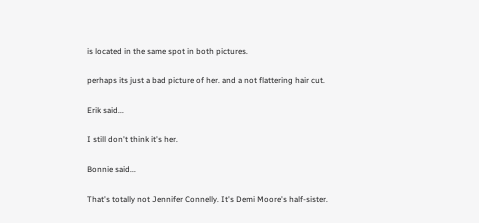is located in the same spot in both pictures.

perhaps its just a bad picture of her. and a not flattering hair cut.

Erik said...

I still don't think it's her.

Bonnie said...

That's totally not Jennifer Connelly. It's Demi Moore's half-sister.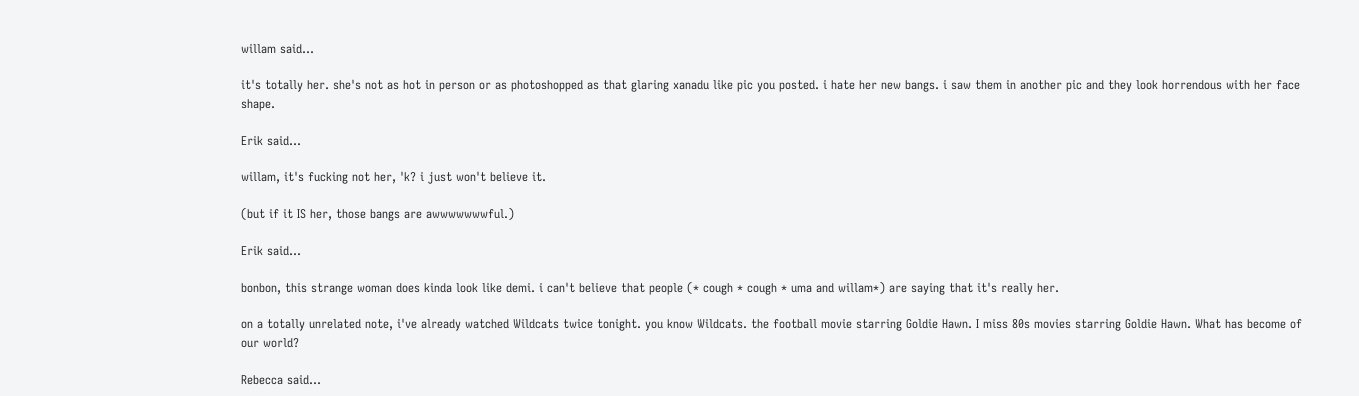willam said...

it's totally her. she's not as hot in person or as photoshopped as that glaring xanadu like pic you posted. i hate her new bangs. i saw them in another pic and they look horrendous with her face shape.

Erik said...

willam, it's fucking not her, 'k? i just won't believe it.

(but if it IS her, those bangs are awwwwwwwful.)

Erik said...

bonbon, this strange woman does kinda look like demi. i can't believe that people (* cough * cough * uma and willam*) are saying that it's really her.

on a totally unrelated note, i've already watched Wildcats twice tonight. you know Wildcats. the football movie starring Goldie Hawn. I miss 80s movies starring Goldie Hawn. What has become of our world?

Rebecca said...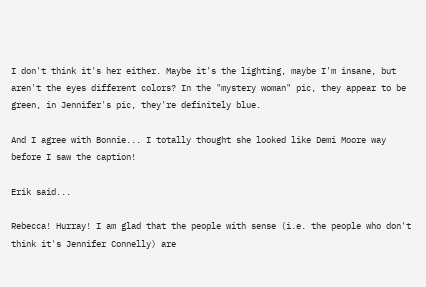I don't think it's her either. Maybe it's the lighting, maybe I'm insane, but aren't the eyes different colors? In the "mystery woman" pic, they appear to be green, in Jennifer's pic, they're definitely blue.

And I agree with Bonnie... I totally thought she looked like Demi Moore way before I saw the caption!

Erik said...

Rebecca! Hurray! I am glad that the people with sense (i.e. the people who don't think it's Jennifer Connelly) are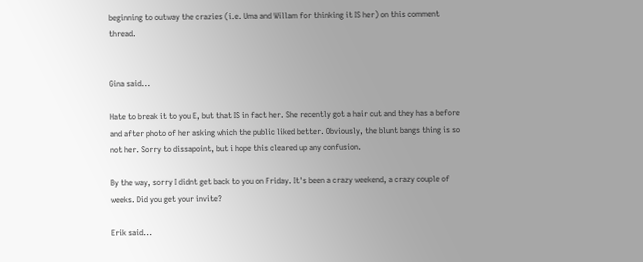beginning to outway the crazies (i.e. Uma and Willam for thinking it IS her) on this comment thread.


Gina said...

Hate to break it to you E, but that IS in fact her. She recently got a hair cut and they has a before and after photo of her asking which the public liked better. Obviously, the blunt bangs thing is so not her. Sorry to dissapoint, but i hope this cleared up any confusion.

By the way, sorry I didnt get back to you on Friday. It's been a crazy weekend, a crazy couple of weeks. Did you get your invite?

Erik said...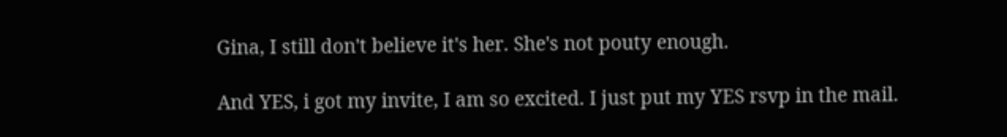Gina, I still don't believe it's her. She's not pouty enough.

And YES, i got my invite, I am so excited. I just put my YES rsvp in the mail.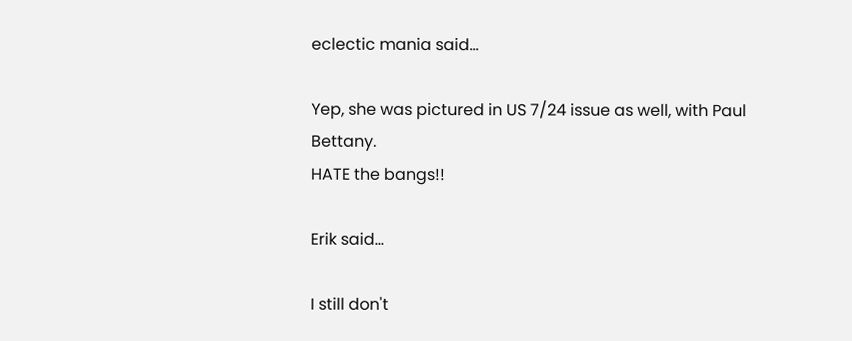eclectic mania said...

Yep, she was pictured in US 7/24 issue as well, with Paul Bettany.
HATE the bangs!!

Erik said...

I still don't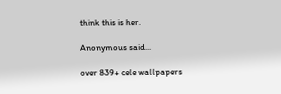think this is her.

Anonymous said...

over 839+ cele wallpapers